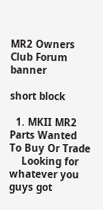MR2 Owners Club Forum banner

short block

  1. MKII MR2 Parts Wanted To Buy Or Trade
    Looking for whatever you guys got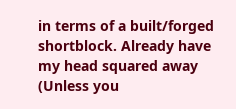in terms of a built/forged shortblock. Already have my head squared away (Unless you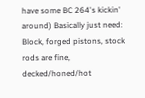have some BC 264's kickin' around) Basically just need: Block, forged pistons, stock rods are fine, decked/honed/hot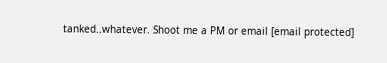tanked..whatever. Shoot me a PM or email [email protected]